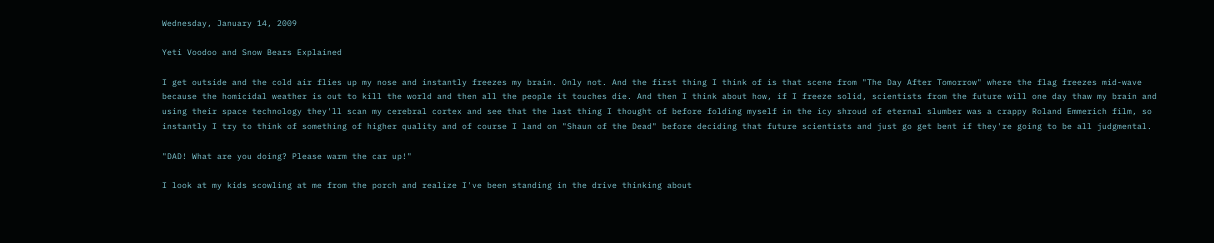Wednesday, January 14, 2009

Yeti Voodoo and Snow Bears Explained

I get outside and the cold air flies up my nose and instantly freezes my brain. Only not. And the first thing I think of is that scene from "The Day After Tomorrow" where the flag freezes mid-wave because the homicidal weather is out to kill the world and then all the people it touches die. And then I think about how, if I freeze solid, scientists from the future will one day thaw my brain and using their space technology they'll scan my cerebral cortex and see that the last thing I thought of before folding myself in the icy shroud of eternal slumber was a crappy Roland Emmerich film, so instantly I try to think of something of higher quality and of course I land on "Shaun of the Dead" before deciding that future scientists and just go get bent if they're going to be all judgmental.

"DAD! What are you doing? Please warm the car up!"

I look at my kids scowling at me from the porch and realize I've been standing in the drive thinking about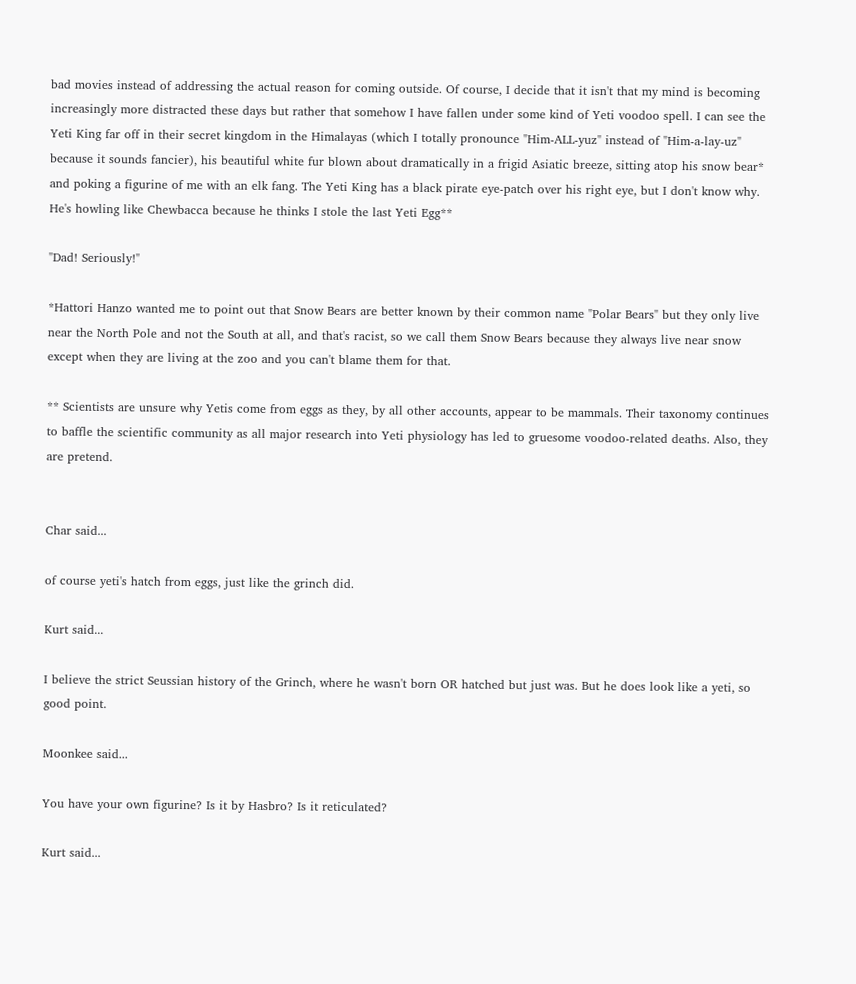bad movies instead of addressing the actual reason for coming outside. Of course, I decide that it isn't that my mind is becoming increasingly more distracted these days but rather that somehow I have fallen under some kind of Yeti voodoo spell. I can see the Yeti King far off in their secret kingdom in the Himalayas (which I totally pronounce "Him-ALL-yuz" instead of "Him-a-lay-uz" because it sounds fancier), his beautiful white fur blown about dramatically in a frigid Asiatic breeze, sitting atop his snow bear* and poking a figurine of me with an elk fang. The Yeti King has a black pirate eye-patch over his right eye, but I don't know why. He's howling like Chewbacca because he thinks I stole the last Yeti Egg**

"Dad! Seriously!"

*Hattori Hanzo wanted me to point out that Snow Bears are better known by their common name "Polar Bears" but they only live near the North Pole and not the South at all, and that's racist, so we call them Snow Bears because they always live near snow except when they are living at the zoo and you can't blame them for that.

** Scientists are unsure why Yetis come from eggs as they, by all other accounts, appear to be mammals. Their taxonomy continues to baffle the scientific community as all major research into Yeti physiology has led to gruesome voodoo-related deaths. Also, they are pretend.


Char said...

of course yeti's hatch from eggs, just like the grinch did.

Kurt said...

I believe the strict Seussian history of the Grinch, where he wasn't born OR hatched but just was. But he does look like a yeti, so good point.

Moonkee said...

You have your own figurine? Is it by Hasbro? Is it reticulated?

Kurt said...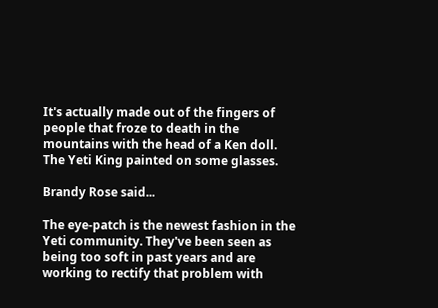It's actually made out of the fingers of people that froze to death in the mountains with the head of a Ken doll. The Yeti King painted on some glasses.

Brandy Rose said...

The eye-patch is the newest fashion in the Yeti community. They've been seen as being too soft in past years and are working to rectify that problem with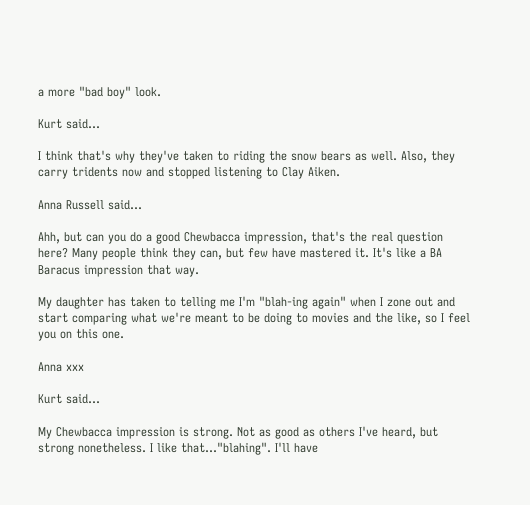a more "bad boy" look.

Kurt said...

I think that's why they've taken to riding the snow bears as well. Also, they carry tridents now and stopped listening to Clay Aiken.

Anna Russell said...

Ahh, but can you do a good Chewbacca impression, that's the real question here? Many people think they can, but few have mastered it. It's like a BA Baracus impression that way.

My daughter has taken to telling me I'm "blah-ing again" when I zone out and start comparing what we're meant to be doing to movies and the like, so I feel you on this one.

Anna xxx

Kurt said...

My Chewbacca impression is strong. Not as good as others I've heard, but strong nonetheless. I like that..."blahing". I'll have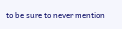to be sure to never mention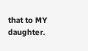that to MY daughter.